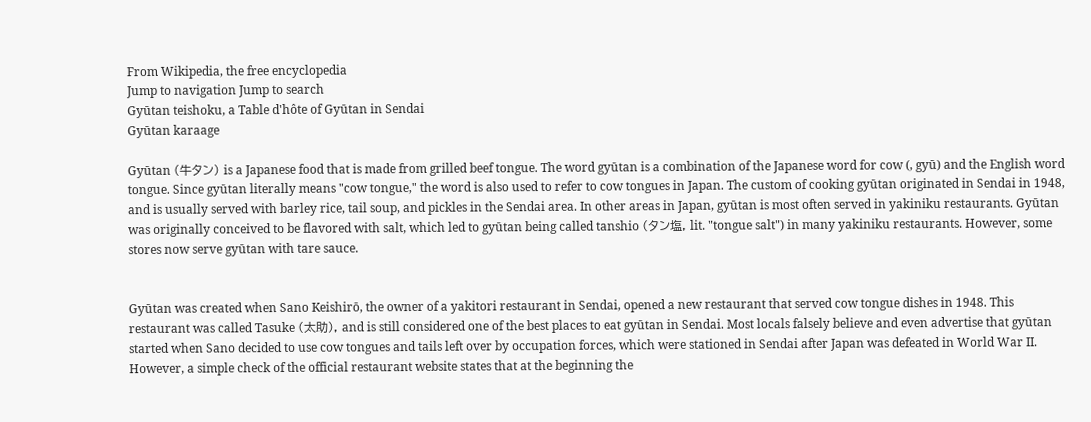From Wikipedia, the free encyclopedia
Jump to navigation Jump to search
Gyūtan teishoku, a Table d'hôte of Gyūtan in Sendai
Gyūtan karaage

Gyūtan (牛タン) is a Japanese food that is made from grilled beef tongue. The word gyūtan is a combination of the Japanese word for cow (, gyū) and the English word tongue. Since gyūtan literally means "cow tongue," the word is also used to refer to cow tongues in Japan. The custom of cooking gyūtan originated in Sendai in 1948, and is usually served with barley rice, tail soup, and pickles in the Sendai area. In other areas in Japan, gyūtan is most often served in yakiniku restaurants. Gyūtan was originally conceived to be flavored with salt, which led to gyūtan being called tanshio (タン塩, lit. "tongue salt") in many yakiniku restaurants. However, some stores now serve gyūtan with tare sauce.


Gyūtan was created when Sano Keishirō, the owner of a yakitori restaurant in Sendai, opened a new restaurant that served cow tongue dishes in 1948. This restaurant was called Tasuke (太助), and is still considered one of the best places to eat gyūtan in Sendai. Most locals falsely believe and even advertise that gyūtan started when Sano decided to use cow tongues and tails left over by occupation forces, which were stationed in Sendai after Japan was defeated in World War II. However, a simple check of the official restaurant website states that at the beginning the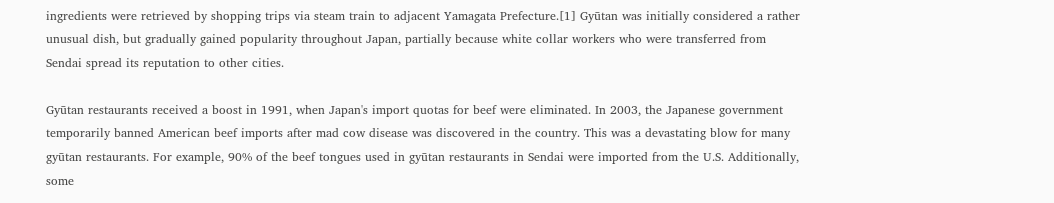ingredients were retrieved by shopping trips via steam train to adjacent Yamagata Prefecture.[1] Gyūtan was initially considered a rather unusual dish, but gradually gained popularity throughout Japan, partially because white collar workers who were transferred from Sendai spread its reputation to other cities.

Gyūtan restaurants received a boost in 1991, when Japan's import quotas for beef were eliminated. In 2003, the Japanese government temporarily banned American beef imports after mad cow disease was discovered in the country. This was a devastating blow for many gyūtan restaurants. For example, 90% of the beef tongues used in gyūtan restaurants in Sendai were imported from the U.S. Additionally, some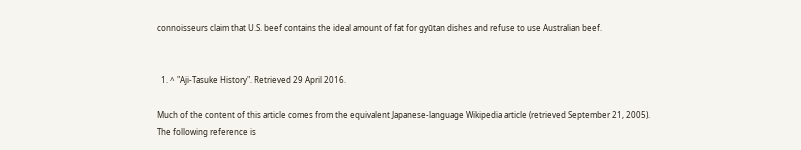connoisseurs claim that U.S. beef contains the ideal amount of fat for gyūtan dishes and refuse to use Australian beef.


  1. ^ "Aji-Tasuke History". Retrieved 29 April 2016.

Much of the content of this article comes from the equivalent Japanese-language Wikipedia article (retrieved September 21, 2005). The following reference is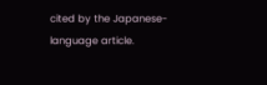cited by the Japanese-language article.